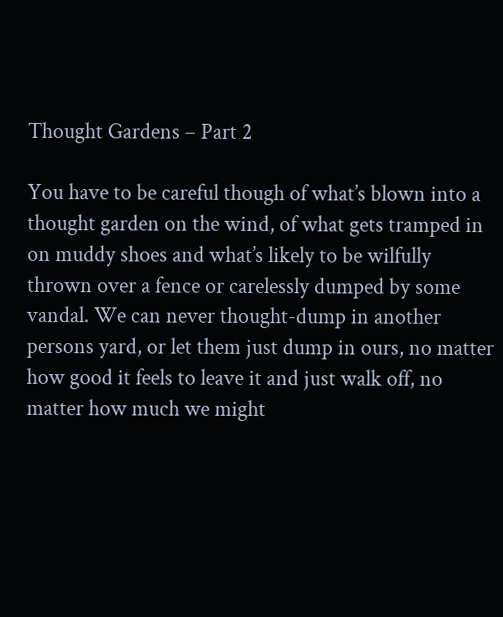Thought Gardens – Part 2

You have to be careful though of what’s blown into a thought garden on the wind, of what gets tramped in on muddy shoes and what’s likely to be wilfully thrown over a fence or carelessly dumped by some vandal. We can never thought-dump in another persons yard, or let them just dump in ours, no matter how good it feels to leave it and just walk off, no matter how much we might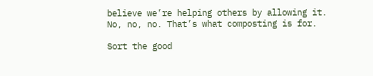believe we’re helping others by allowing it. No, no, no. That’s what composting is for.

Sort the good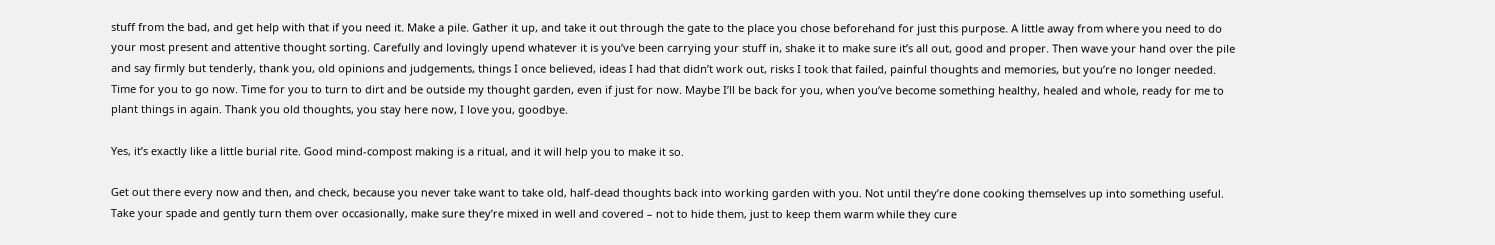stuff from the bad, and get help with that if you need it. Make a pile. Gather it up, and take it out through the gate to the place you chose beforehand for just this purpose. A little away from where you need to do your most present and attentive thought sorting. Carefully and lovingly upend whatever it is you’ve been carrying your stuff in, shake it to make sure it’s all out, good and proper. Then wave your hand over the pile and say firmly but tenderly, thank you, old opinions and judgements, things I once believed, ideas I had that didn’t work out, risks I took that failed, painful thoughts and memories, but you’re no longer needed. Time for you to go now. Time for you to turn to dirt and be outside my thought garden, even if just for now. Maybe I’ll be back for you, when you’ve become something healthy, healed and whole, ready for me to plant things in again. Thank you old thoughts, you stay here now, I love you, goodbye.

Yes, it’s exactly like a little burial rite. Good mind-compost making is a ritual, and it will help you to make it so.

Get out there every now and then, and check, because you never take want to take old, half-dead thoughts back into working garden with you. Not until they’re done cooking themselves up into something useful. Take your spade and gently turn them over occasionally, make sure they’re mixed in well and covered – not to hide them, just to keep them warm while they cure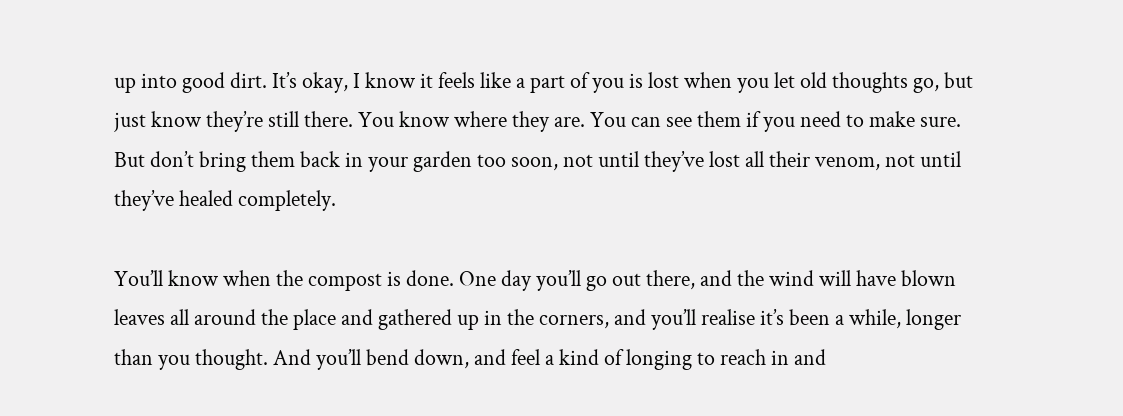up into good dirt. It’s okay, I know it feels like a part of you is lost when you let old thoughts go, but just know they’re still there. You know where they are. You can see them if you need to make sure. But don’t bring them back in your garden too soon, not until they’ve lost all their venom, not until they’ve healed completely.

You’ll know when the compost is done. One day you’ll go out there, and the wind will have blown leaves all around the place and gathered up in the corners, and you’ll realise it’s been a while, longer than you thought. And you’ll bend down, and feel a kind of longing to reach in and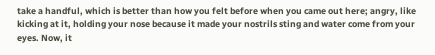take a handful, which is better than how you felt before when you came out here; angry, like kicking at it, holding your nose because it made your nostrils sting and water come from your eyes. Now, it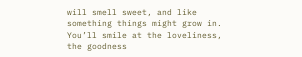will smell sweet, and like something things might grow in. You’ll smile at the loveliness, the goodness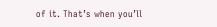of it. That’s when you’ll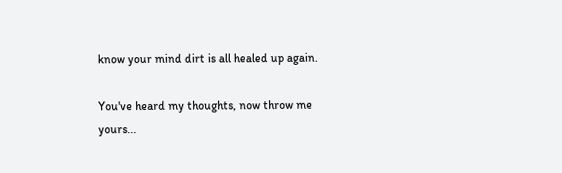know your mind dirt is all healed up again.

You've heard my thoughts, now throw me yours...